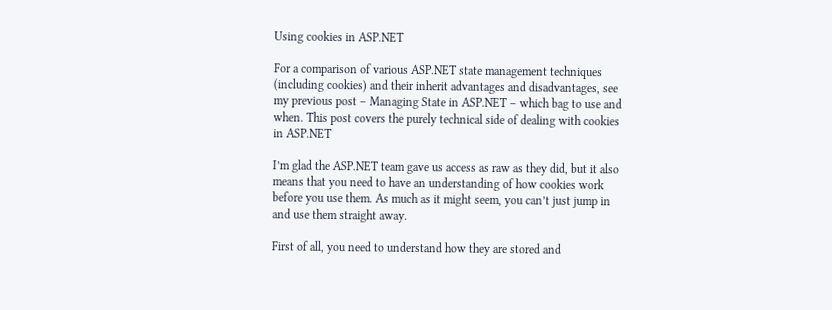Using cookies in ASP.NET

For a comparison of various ASP.NET state management techniques (including cookies) and their inherit advantages and disadvantages, see my previous post – Managing State in ASP.NET – which bag to use and when. This post covers the purely technical side of dealing with cookies in ASP.NET

I’m glad the ASP.NET team gave us access as raw as they did, but it also means that you need to have an understanding of how cookies work before you use them. As much as it might seem, you can’t just jump in and use them straight away.

First of all, you need to understand how they are stored and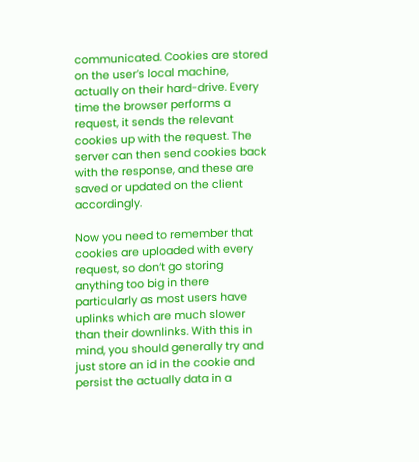communicated. Cookies are stored on the user’s local machine, actually on their hard-drive. Every time the browser performs a request, it sends the relevant cookies up with the request. The server can then send cookies back with the response, and these are saved or updated on the client accordingly.

Now you need to remember that cookies are uploaded with every request, so don’t go storing anything too big in there particularly as most users have uplinks which are much slower than their downlinks. With this in mind, you should generally try and just store an id in the cookie and persist the actually data in a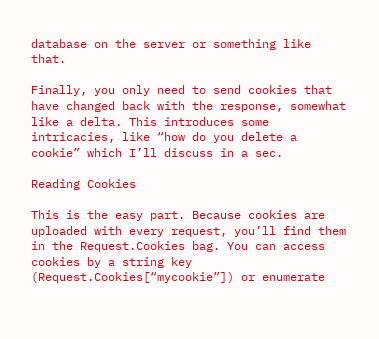database on the server or something like that.

Finally, you only need to send cookies that have changed back with the response, somewhat like a delta. This introduces some intricacies, like “how do you delete a cookie” which I’ll discuss in a sec.

Reading Cookies

This is the easy part. Because cookies are uploaded with every request, you’ll find them in the Request.Cookies bag. You can access cookies by a string key (Request.Cookies[“mycookie”]) or enumerate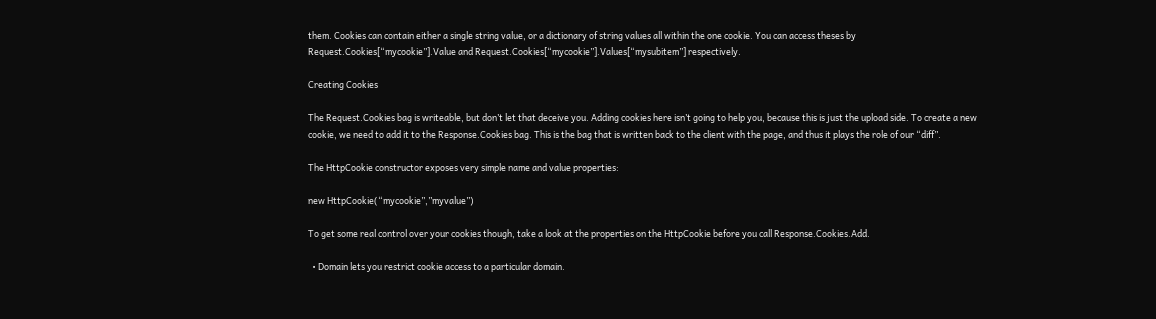them. Cookies can contain either a single string value, or a dictionary of string values all within the one cookie. You can access theses by Request.Cookies[“mycookie”].Value and Request.Cookies[“mycookie”].Values[“mysubitem”] respectively.

Creating Cookies

The Request.Cookies bag is writeable, but don’t let that deceive you. Adding cookies here isn’t going to help you, because this is just the upload side. To create a new cookie, we need to add it to the Response.Cookies bag. This is the bag that is written back to the client with the page, and thus it plays the role of our “diff”.

The HttpCookie constructor exposes very simple name and value properties:

new HttpCookie(“mycookie”,”myvalue”)

To get some real control over your cookies though, take a look at the properties on the HttpCookie before you call Response.Cookies.Add.

  • Domain lets you restrict cookie access to a particular domain.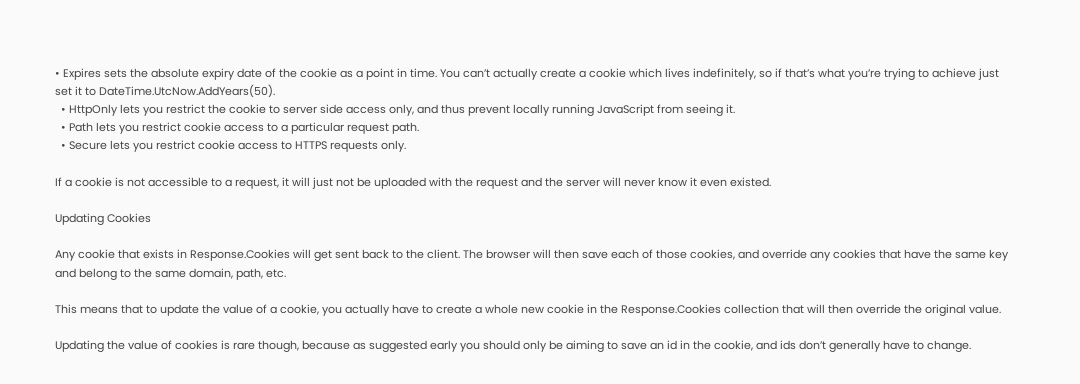• Expires sets the absolute expiry date of the cookie as a point in time. You can’t actually create a cookie which lives indefinitely, so if that’s what you’re trying to achieve just set it to DateTime.UtcNow.AddYears(50).
  • HttpOnly lets you restrict the cookie to server side access only, and thus prevent locally running JavaScript from seeing it.
  • Path lets you restrict cookie access to a particular request path.
  • Secure lets you restrict cookie access to HTTPS requests only.

If a cookie is not accessible to a request, it will just not be uploaded with the request and the server will never know it even existed.

Updating Cookies

Any cookie that exists in Response.Cookies will get sent back to the client. The browser will then save each of those cookies, and override any cookies that have the same key and belong to the same domain, path, etc.

This means that to update the value of a cookie, you actually have to create a whole new cookie in the Response.Cookies collection that will then override the original value.

Updating the value of cookies is rare though, because as suggested early you should only be aiming to save an id in the cookie, and ids don’t generally have to change.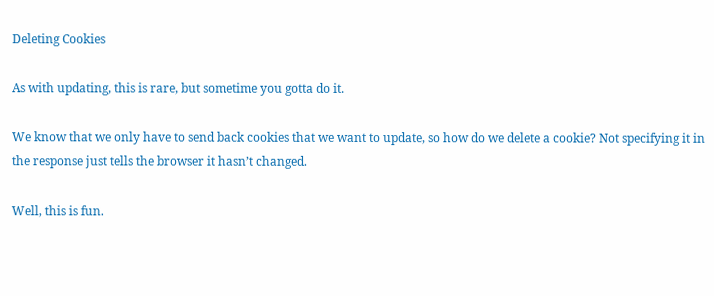Deleting Cookies

As with updating, this is rare, but sometime you gotta do it.

We know that we only have to send back cookies that we want to update, so how do we delete a cookie? Not specifying it in the response just tells the browser it hasn’t changed.

Well, this is fun.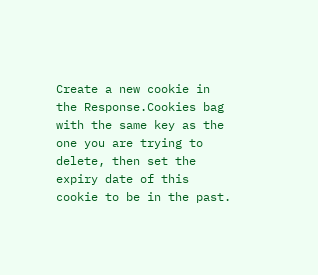Create a new cookie in the Response.Cookies bag with the same key as the one you are trying to delete, then set the expiry date of this cookie to be in the past.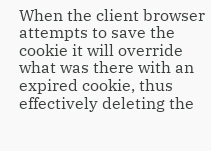When the client browser attempts to save the cookie it will override what was there with an expired cookie, thus effectively deleting the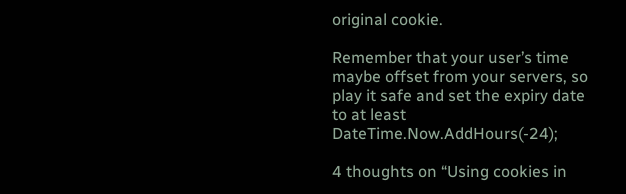original cookie.

Remember that your user’s time maybe offset from your servers, so play it safe and set the expiry date to at least DateTime.Now.AddHours(-24);

4 thoughts on “Using cookies in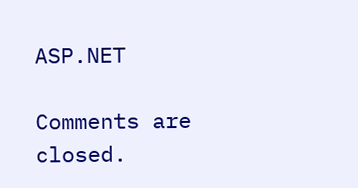ASP.NET

Comments are closed.